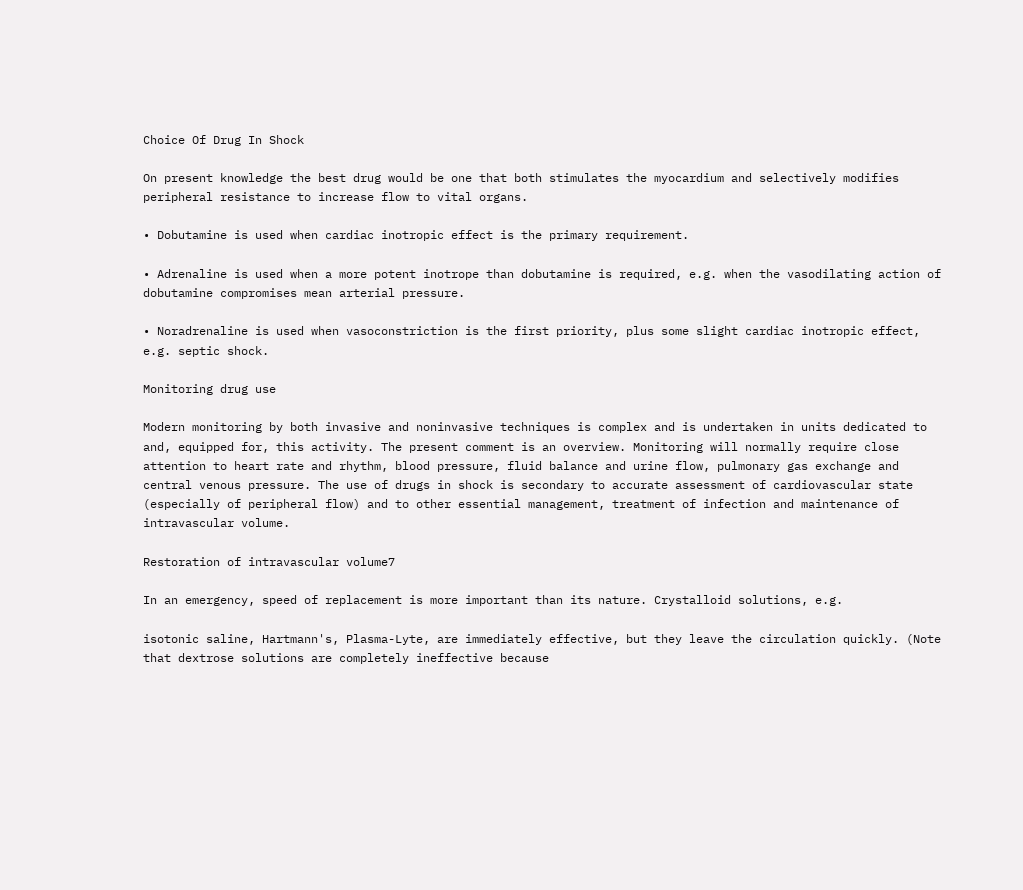Choice Of Drug In Shock

On present knowledge the best drug would be one that both stimulates the myocardium and selectively modifies peripheral resistance to increase flow to vital organs.

• Dobutamine is used when cardiac inotropic effect is the primary requirement.

• Adrenaline is used when a more potent inotrope than dobutamine is required, e.g. when the vasodilating action of dobutamine compromises mean arterial pressure.

• Noradrenaline is used when vasoconstriction is the first priority, plus some slight cardiac inotropic effect, e.g. septic shock.

Monitoring drug use

Modern monitoring by both invasive and noninvasive techniques is complex and is undertaken in units dedicated to and, equipped for, this activity. The present comment is an overview. Monitoring will normally require close attention to heart rate and rhythm, blood pressure, fluid balance and urine flow, pulmonary gas exchange and central venous pressure. The use of drugs in shock is secondary to accurate assessment of cardiovascular state (especially of peripheral flow) and to other essential management, treatment of infection and maintenance of intravascular volume.

Restoration of intravascular volume7

In an emergency, speed of replacement is more important than its nature. Crystalloid solutions, e.g.

isotonic saline, Hartmann's, Plasma-Lyte, are immediately effective, but they leave the circulation quickly. (Note that dextrose solutions are completely ineffective because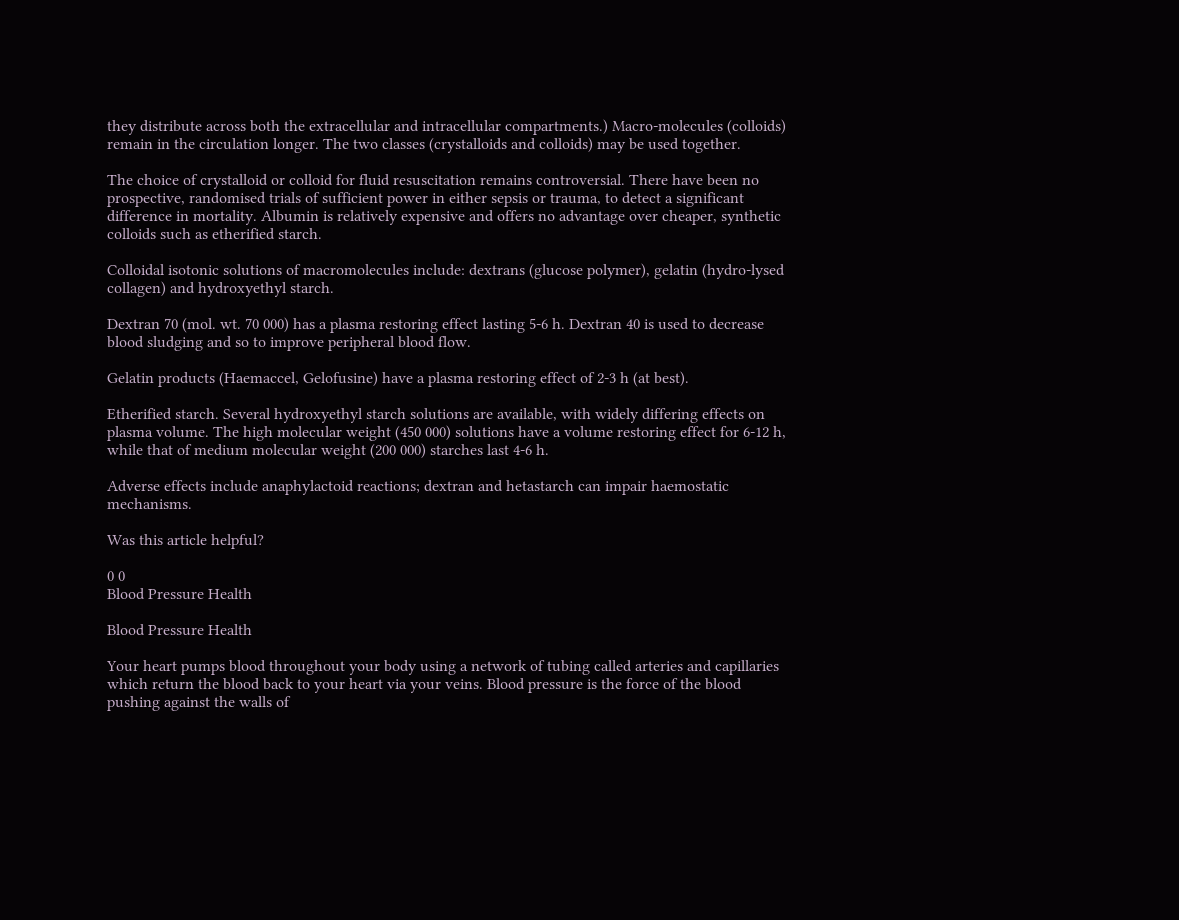they distribute across both the extracellular and intracellular compartments.) Macro-molecules (colloids) remain in the circulation longer. The two classes (crystalloids and colloids) may be used together.

The choice of crystalloid or colloid for fluid resuscitation remains controversial. There have been no prospective, randomised trials of sufficient power in either sepsis or trauma, to detect a significant difference in mortality. Albumin is relatively expensive and offers no advantage over cheaper, synthetic colloids such as etherified starch.

Colloidal isotonic solutions of macromolecules include: dextrans (glucose polymer), gelatin (hydro-lysed collagen) and hydroxyethyl starch.

Dextran 70 (mol. wt. 70 000) has a plasma restoring effect lasting 5-6 h. Dextran 40 is used to decrease blood sludging and so to improve peripheral blood flow.

Gelatin products (Haemaccel, Gelofusine) have a plasma restoring effect of 2-3 h (at best).

Etherified starch. Several hydroxyethyl starch solutions are available, with widely differing effects on plasma volume. The high molecular weight (450 000) solutions have a volume restoring effect for 6-12 h, while that of medium molecular weight (200 000) starches last 4-6 h.

Adverse effects include anaphylactoid reactions; dextran and hetastarch can impair haemostatic mechanisms.

Was this article helpful?

0 0
Blood Pressure Health

Blood Pressure Health

Your heart pumps blood throughout your body using a network of tubing called arteries and capillaries which return the blood back to your heart via your veins. Blood pressure is the force of the blood pushing against the walls of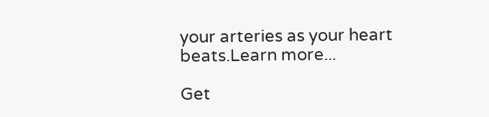your arteries as your heart beats.Learn more...

Get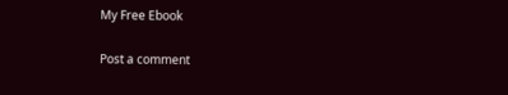My Free Ebook

Post a comment